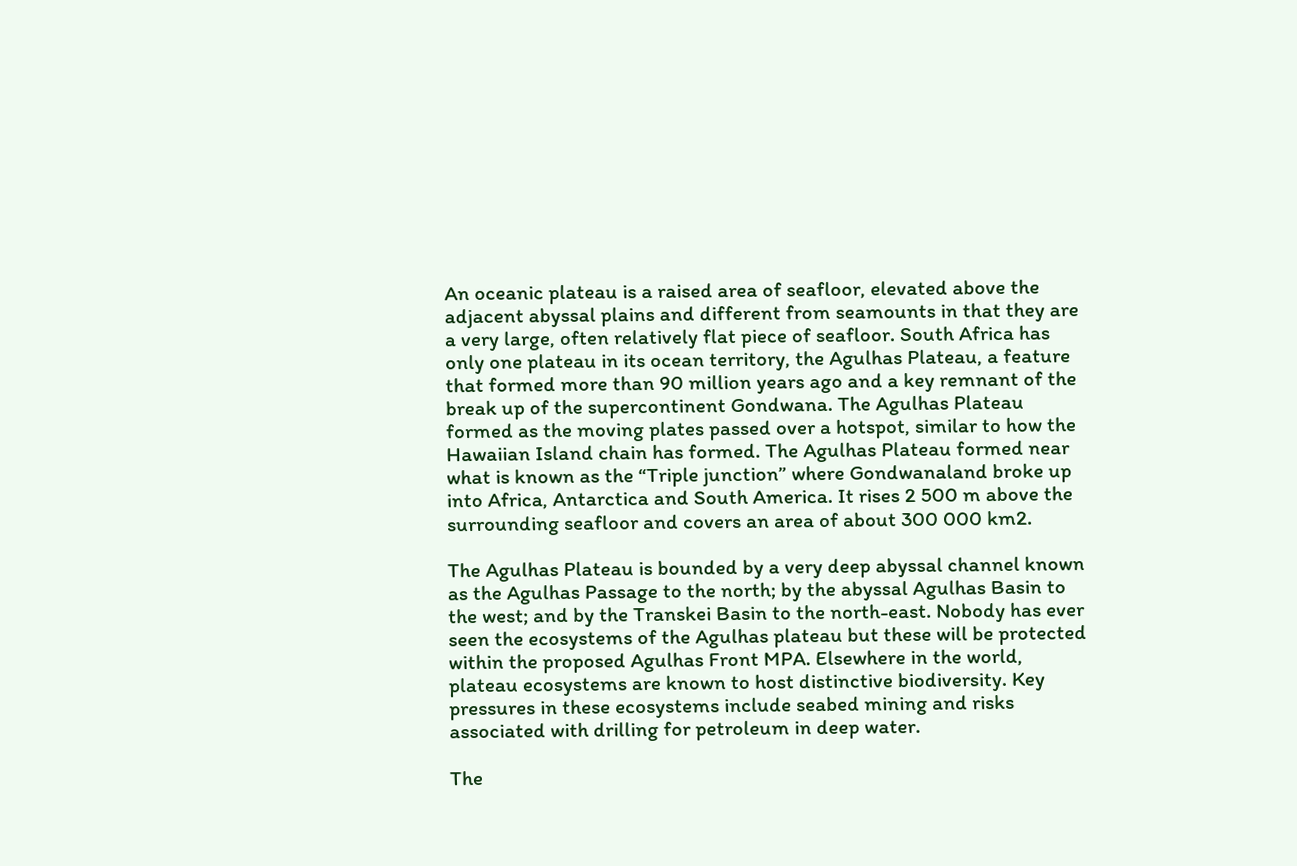An oceanic plateau is a raised area of seafloor, elevated above the adjacent abyssal plains and different from seamounts in that they are a very large, often relatively flat piece of seafloor. South Africa has only one plateau in its ocean territory, the Agulhas Plateau, a feature that formed more than 90 million years ago and a key remnant of the break up of the supercontinent Gondwana. The Agulhas Plateau formed as the moving plates passed over a hotspot, similar to how the Hawaiian Island chain has formed. The Agulhas Plateau formed near what is known as the “Triple junction” where Gondwanaland broke up into Africa, Antarctica and South America. It rises 2 500 m above the surrounding seafloor and covers an area of about 300 000 km2.

The Agulhas Plateau is bounded by a very deep abyssal channel known as the Agulhas Passage to the north; by the abyssal Agulhas Basin to the west; and by the Transkei Basin to the north-east. Nobody has ever seen the ecosystems of the Agulhas plateau but these will be protected within the proposed Agulhas Front MPA. Elsewhere in the world, plateau ecosystems are known to host distinctive biodiversity. Key pressures in these ecosystems include seabed mining and risks associated with drilling for petroleum in deep water.

The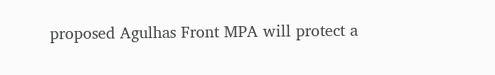proposed Agulhas Front MPA will protect a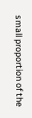small proportion of the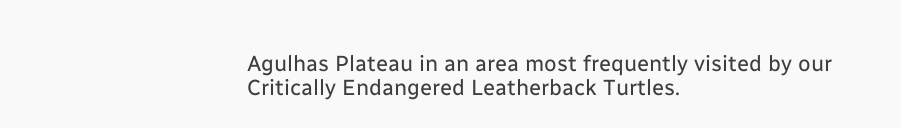Agulhas Plateau in an area most frequently visited by our Critically Endangered Leatherback Turtles.